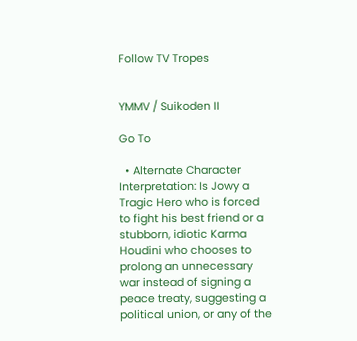Follow TV Tropes


YMMV / Suikoden II

Go To

  • Alternate Character Interpretation: Is Jowy a Tragic Hero who is forced to fight his best friend or a stubborn, idiotic Karma Houdini who chooses to prolong an unnecessary war instead of signing a peace treaty, suggesting a political union, or any of the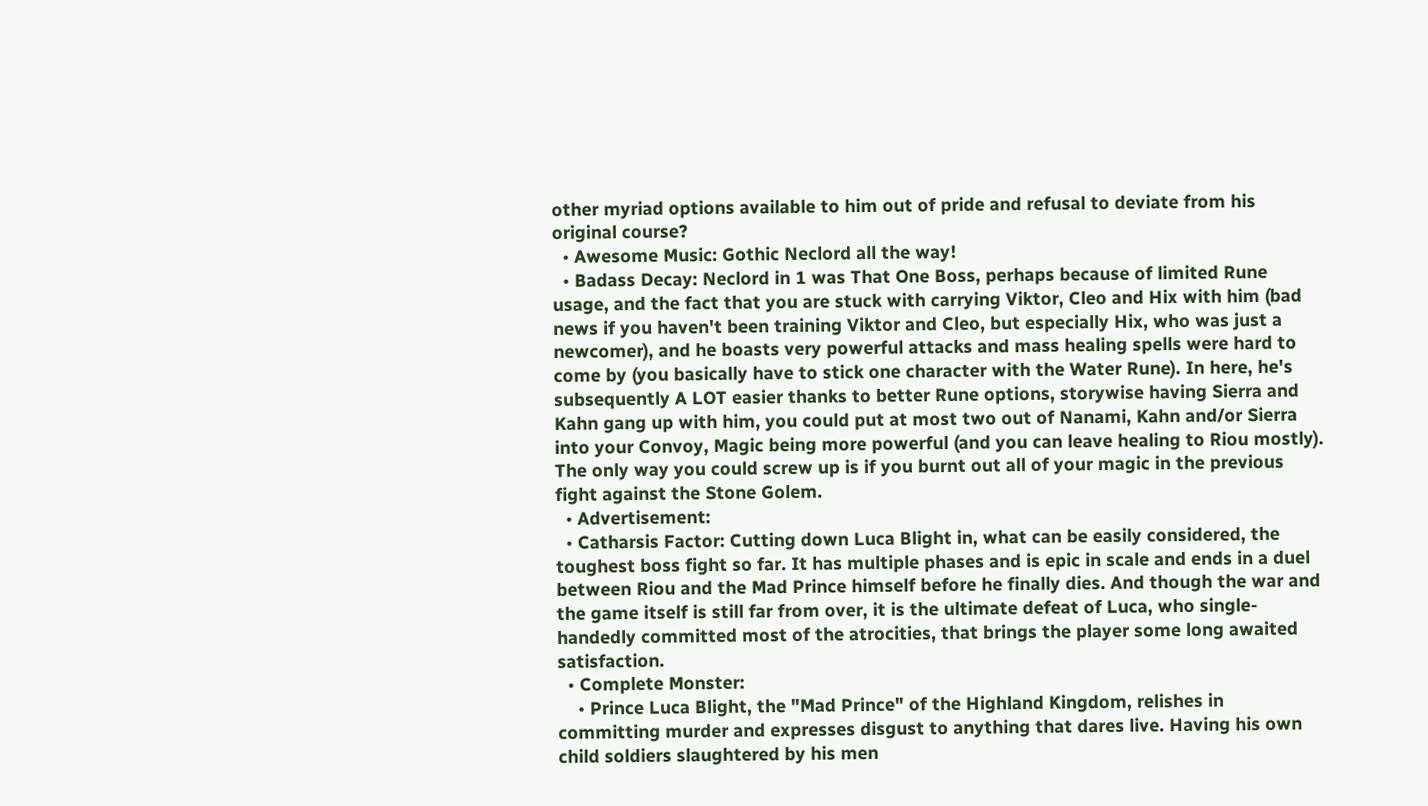other myriad options available to him out of pride and refusal to deviate from his original course?
  • Awesome Music: Gothic Neclord all the way!
  • Badass Decay: Neclord in 1 was That One Boss, perhaps because of limited Rune usage, and the fact that you are stuck with carrying Viktor, Cleo and Hix with him (bad news if you haven't been training Viktor and Cleo, but especially Hix, who was just a newcomer), and he boasts very powerful attacks and mass healing spells were hard to come by (you basically have to stick one character with the Water Rune). In here, he's subsequently A LOT easier thanks to better Rune options, storywise having Sierra and Kahn gang up with him, you could put at most two out of Nanami, Kahn and/or Sierra into your Convoy, Magic being more powerful (and you can leave healing to Riou mostly). The only way you could screw up is if you burnt out all of your magic in the previous fight against the Stone Golem.
  • Advertisement:
  • Catharsis Factor: Cutting down Luca Blight in, what can be easily considered, the toughest boss fight so far. It has multiple phases and is epic in scale and ends in a duel between Riou and the Mad Prince himself before he finally dies. And though the war and the game itself is still far from over, it is the ultimate defeat of Luca, who single-handedly committed most of the atrocities, that brings the player some long awaited satisfaction.
  • Complete Monster:
    • Prince Luca Blight, the "Mad Prince" of the Highland Kingdom, relishes in committing murder and expresses disgust to anything that dares live. Having his own child soldiers slaughtered by his men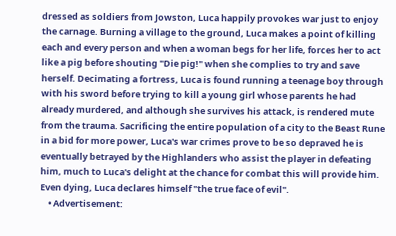dressed as soldiers from Jowston, Luca happily provokes war just to enjoy the carnage. Burning a village to the ground, Luca makes a point of killing each and every person and when a woman begs for her life, forces her to act like a pig before shouting "Die pig!" when she complies to try and save herself. Decimating a fortress, Luca is found running a teenage boy through with his sword before trying to kill a young girl whose parents he had already murdered, and although she survives his attack, is rendered mute from the trauma. Sacrificing the entire population of a city to the Beast Rune in a bid for more power, Luca's war crimes prove to be so depraved he is eventually betrayed by the Highlanders who assist the player in defeating him, much to Luca's delight at the chance for combat this will provide him. Even dying, Luca declares himself "the true face of evil".
    • Advertisement: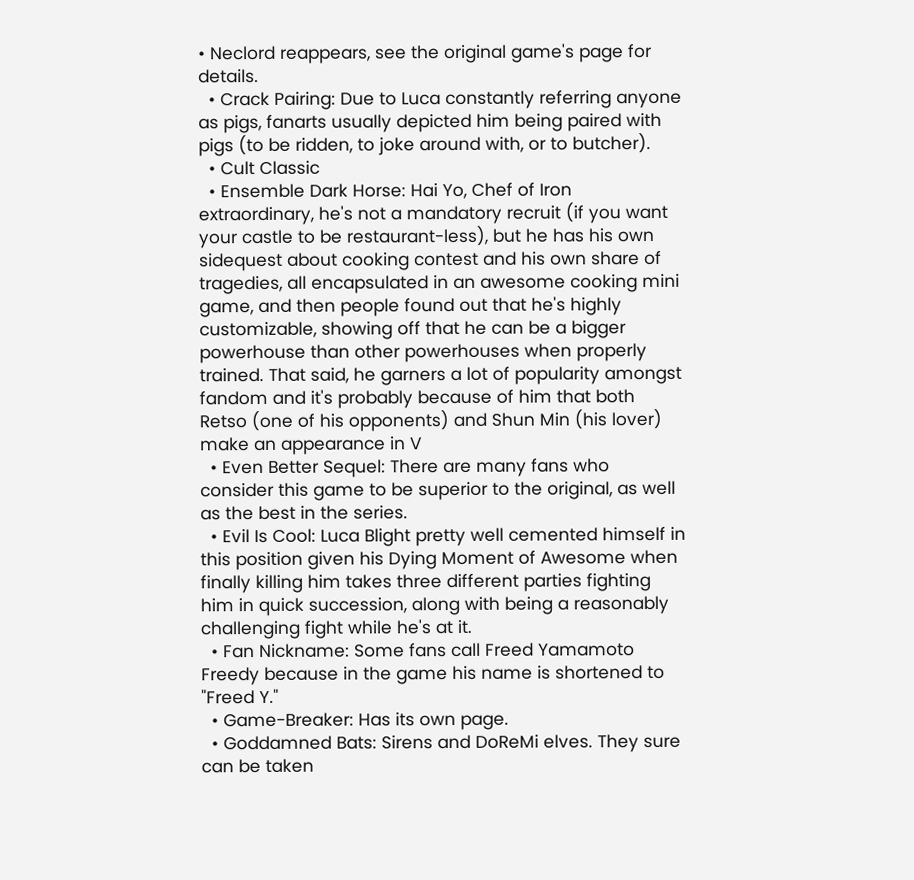• Neclord reappears, see the original game's page for details.
  • Crack Pairing: Due to Luca constantly referring anyone as pigs, fanarts usually depicted him being paired with pigs (to be ridden, to joke around with, or to butcher).
  • Cult Classic
  • Ensemble Dark Horse: Hai Yo, Chef of Iron extraordinary, he's not a mandatory recruit (if you want your castle to be restaurant-less), but he has his own sidequest about cooking contest and his own share of tragedies, all encapsulated in an awesome cooking mini game, and then people found out that he's highly customizable, showing off that he can be a bigger powerhouse than other powerhouses when properly trained. That said, he garners a lot of popularity amongst fandom and it's probably because of him that both Retso (one of his opponents) and Shun Min (his lover) make an appearance in V
  • Even Better Sequel: There are many fans who consider this game to be superior to the original, as well as the best in the series.
  • Evil Is Cool: Luca Blight pretty well cemented himself in this position given his Dying Moment of Awesome when finally killing him takes three different parties fighting him in quick succession, along with being a reasonably challenging fight while he's at it.
  • Fan Nickname: Some fans call Freed Yamamoto Freedy because in the game his name is shortened to "Freed Y."
  • Game-Breaker: Has its own page.
  • Goddamned Bats: Sirens and DoReMi elves. They sure can be taken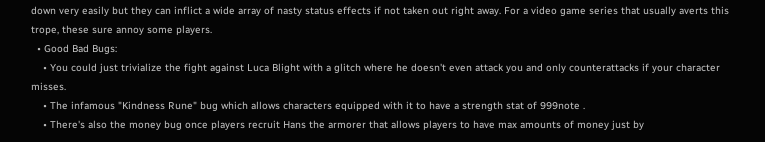down very easily but they can inflict a wide array of nasty status effects if not taken out right away. For a video game series that usually averts this trope, these sure annoy some players.
  • Good Bad Bugs:
    • You could just trivialize the fight against Luca Blight with a glitch where he doesn't even attack you and only counterattacks if your character misses.
    • The infamous "Kindness Rune" bug which allows characters equipped with it to have a strength stat of 999note .
    • There's also the money bug once players recruit Hans the armorer that allows players to have max amounts of money just by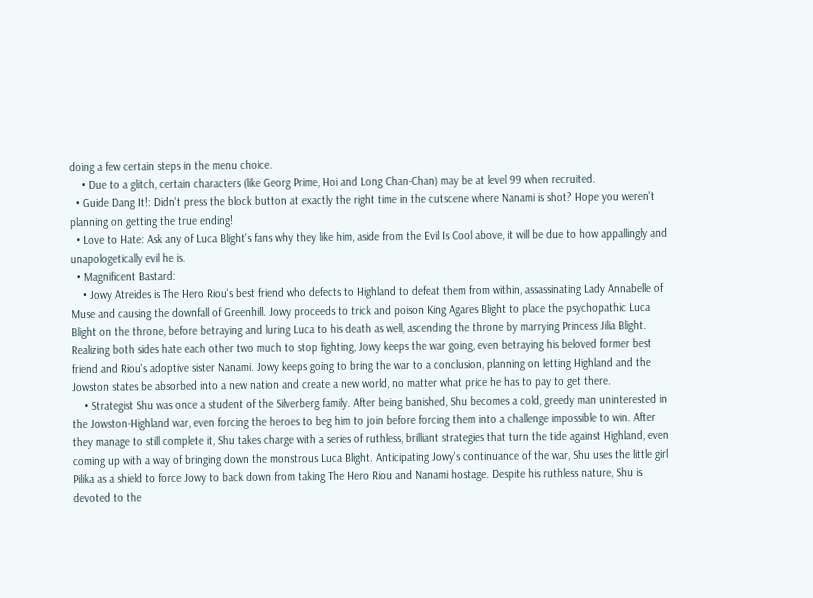doing a few certain steps in the menu choice.
    • Due to a glitch, certain characters (like Georg Prime, Hoi and Long Chan-Chan) may be at level 99 when recruited.
  • Guide Dang It!: Didn't press the block button at exactly the right time in the cutscene where Nanami is shot? Hope you weren't planning on getting the true ending!
  • Love to Hate: Ask any of Luca Blight's fans why they like him, aside from the Evil Is Cool above, it will be due to how appallingly and unapologetically evil he is.
  • Magnificent Bastard:
    • Jowy Atreides is The Hero Riou's best friend who defects to Highland to defeat them from within, assassinating Lady Annabelle of Muse and causing the downfall of Greenhill. Jowy proceeds to trick and poison King Agares Blight to place the psychopathic Luca Blight on the throne, before betraying and luring Luca to his death as well, ascending the throne by marrying Princess Jilia Blight. Realizing both sides hate each other two much to stop fighting, Jowy keeps the war going, even betraying his beloved former best friend and Riou's adoptive sister Nanami. Jowy keeps going to bring the war to a conclusion, planning on letting Highland and the Jowston states be absorbed into a new nation and create a new world, no matter what price he has to pay to get there.
    • Strategist Shu was once a student of the Silverberg family. After being banished, Shu becomes a cold, greedy man uninterested in the Jowston-Highland war, even forcing the heroes to beg him to join before forcing them into a challenge impossible to win. After they manage to still complete it, Shu takes charge with a series of ruthless, brilliant strategies that turn the tide against Highland, even coming up with a way of bringing down the monstrous Luca Blight. Anticipating Jowy's continuance of the war, Shu uses the little girl Pilika as a shield to force Jowy to back down from taking The Hero Riou and Nanami hostage. Despite his ruthless nature, Shu is devoted to the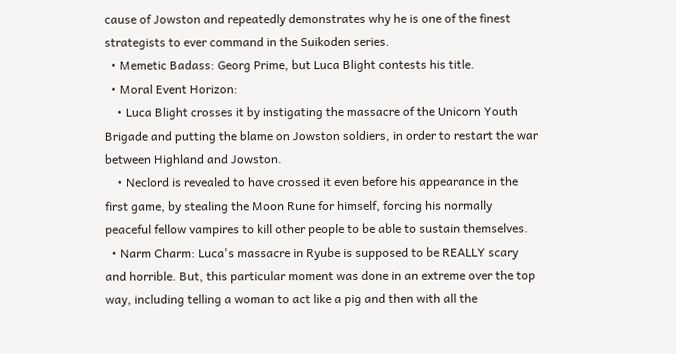cause of Jowston and repeatedly demonstrates why he is one of the finest strategists to ever command in the Suikoden series.
  • Memetic Badass: Georg Prime, but Luca Blight contests his title.
  • Moral Event Horizon:
    • Luca Blight crosses it by instigating the massacre of the Unicorn Youth Brigade and putting the blame on Jowston soldiers, in order to restart the war between Highland and Jowston.
    • Neclord is revealed to have crossed it even before his appearance in the first game, by stealing the Moon Rune for himself, forcing his normally peaceful fellow vampires to kill other people to be able to sustain themselves.
  • Narm Charm: Luca's massacre in Ryube is supposed to be REALLY scary and horrible. But, this particular moment was done in an extreme over the top way, including telling a woman to act like a pig and then with all the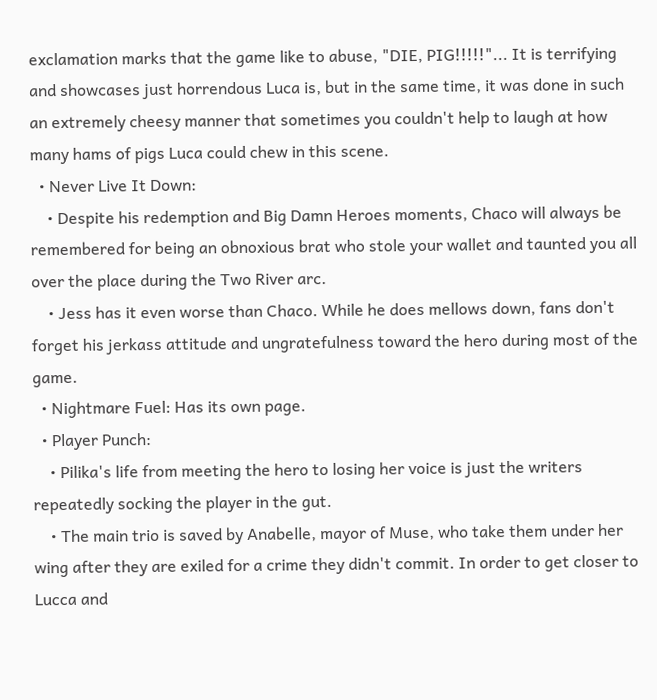exclamation marks that the game like to abuse, "DIE, PIG!!!!!"... It is terrifying and showcases just horrendous Luca is, but in the same time, it was done in such an extremely cheesy manner that sometimes you couldn't help to laugh at how many hams of pigs Luca could chew in this scene.
  • Never Live It Down:
    • Despite his redemption and Big Damn Heroes moments, Chaco will always be remembered for being an obnoxious brat who stole your wallet and taunted you all over the place during the Two River arc.
    • Jess has it even worse than Chaco. While he does mellows down, fans don't forget his jerkass attitude and ungratefulness toward the hero during most of the game.
  • Nightmare Fuel: Has its own page.
  • Player Punch:
    • Pilika's life from meeting the hero to losing her voice is just the writers repeatedly socking the player in the gut.
    • The main trio is saved by Anabelle, mayor of Muse, who take them under her wing after they are exiled for a crime they didn't commit. In order to get closer to Lucca and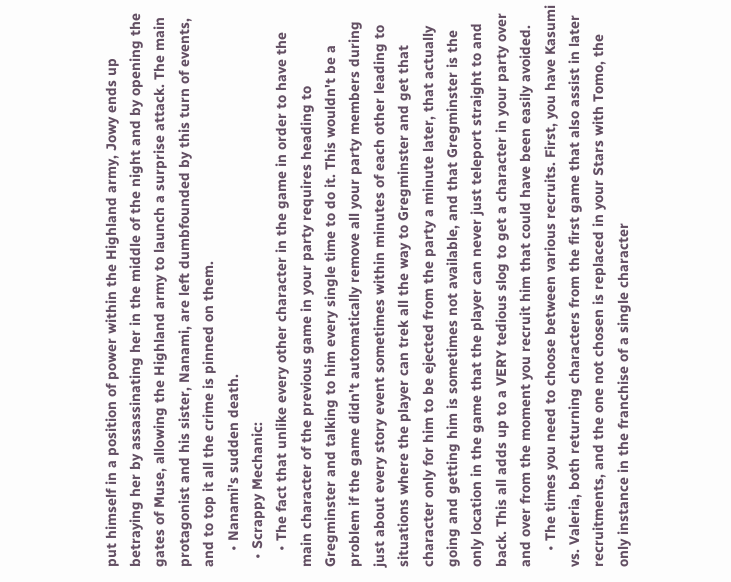put himself in a position of power within the Highland army, Jowy ends up betraying her by assassinating her in the middle of the night and by opening the gates of Muse, allowing the Highland army to launch a surprise attack. The main protagonist and his sister, Nanami, are left dumbfounded by this turn of events, and to top it all the crime is pinned on them.
    • Nanami's sudden death.
  • Scrappy Mechanic:
    • The fact that unlike every other character in the game in order to have the main character of the previous game in your party requires heading to Gregminster and talking to him every single time to do it. This wouldn't be a problem if the game didn't automatically remove all your party members during just about every story event sometimes within minutes of each other leading to situations where the player can trek all the way to Gregminster and get that character only for him to be ejected from the party a minute later, that actually going and getting him is sometimes not available, and that Gregminster is the only location in the game that the player can never just teleport straight to and back. This all adds up to a VERY tedious slog to get a character in your party over and over from the moment you recruit him that could have been easily avoided.
    • The times you need to choose between various recruits. First, you have Kasumi vs. Valeria, both returning characters from the first game that also assist in later recruitments, and the one not chosen is replaced in your Stars with Tomo, the only instance in the franchise of a single character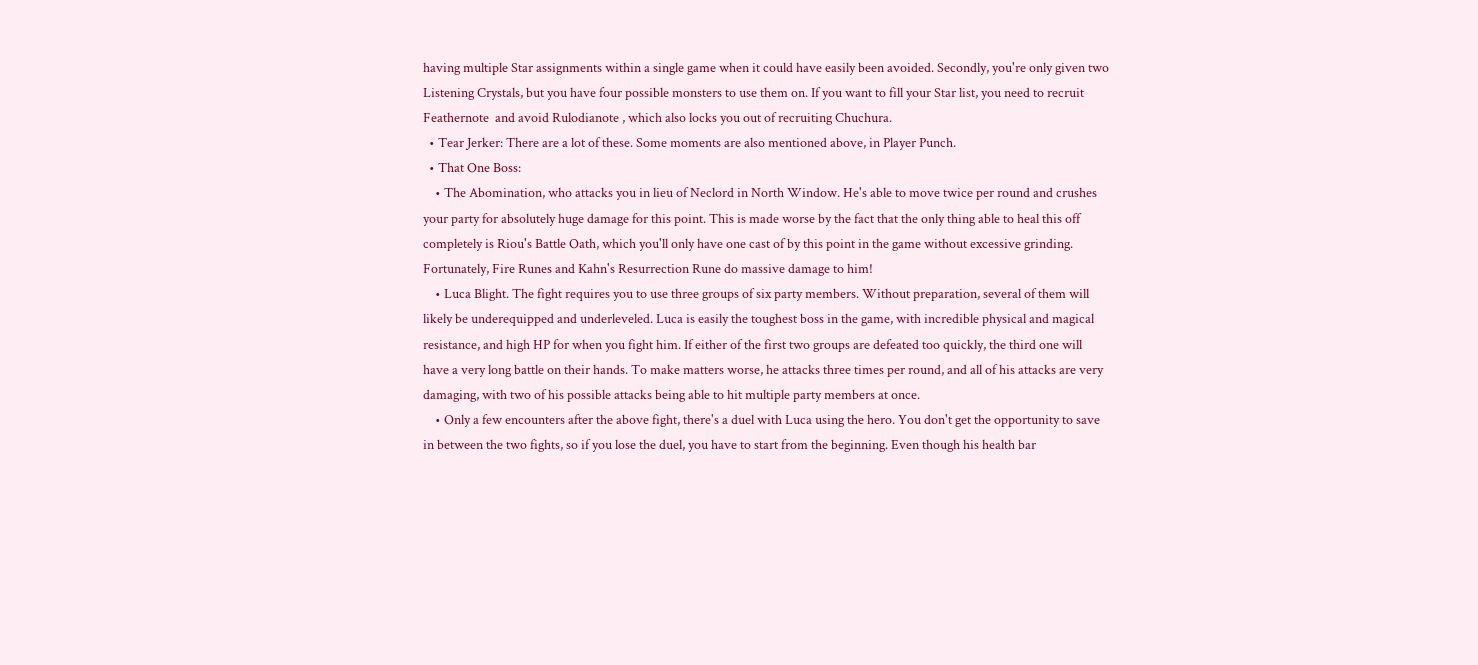having multiple Star assignments within a single game when it could have easily been avoided. Secondly, you're only given two Listening Crystals, but you have four possible monsters to use them on. If you want to fill your Star list, you need to recruit Feathernote  and avoid Rulodianote , which also locks you out of recruiting Chuchura.
  • Tear Jerker: There are a lot of these. Some moments are also mentioned above, in Player Punch.
  • That One Boss:
    • The Abomination, who attacks you in lieu of Neclord in North Window. He's able to move twice per round and crushes your party for absolutely huge damage for this point. This is made worse by the fact that the only thing able to heal this off completely is Riou's Battle Oath, which you'll only have one cast of by this point in the game without excessive grinding. Fortunately, Fire Runes and Kahn's Resurrection Rune do massive damage to him!
    • Luca Blight. The fight requires you to use three groups of six party members. Without preparation, several of them will likely be underequipped and underleveled. Luca is easily the toughest boss in the game, with incredible physical and magical resistance, and high HP for when you fight him. If either of the first two groups are defeated too quickly, the third one will have a very long battle on their hands. To make matters worse, he attacks three times per round, and all of his attacks are very damaging, with two of his possible attacks being able to hit multiple party members at once.
    • Only a few encounters after the above fight, there's a duel with Luca using the hero. You don't get the opportunity to save in between the two fights, so if you lose the duel, you have to start from the beginning. Even though his health bar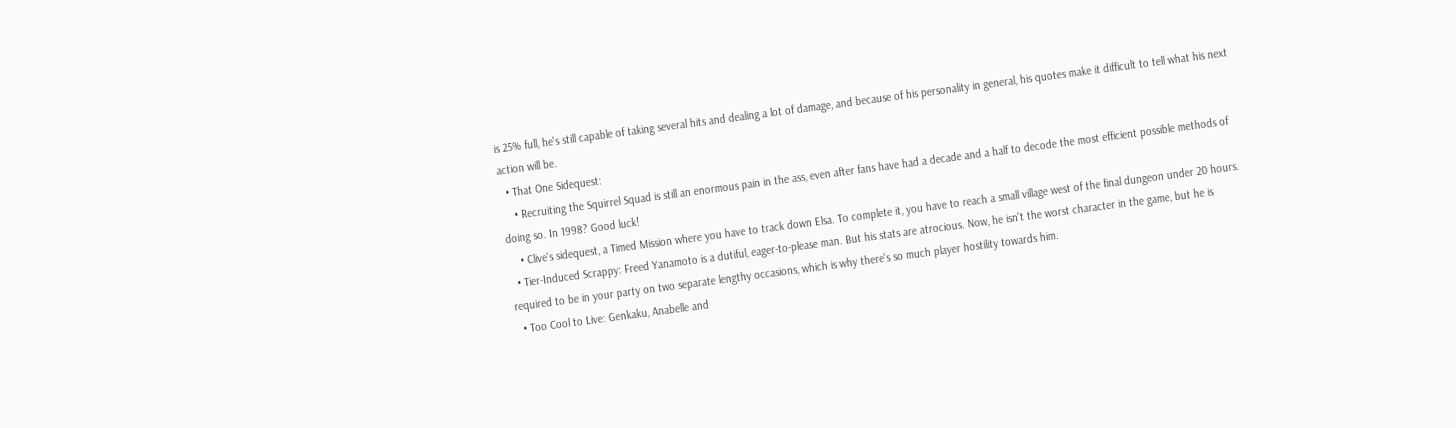is 25% full, he's still capable of taking several hits and dealing a lot of damage, and because of his personality in general, his quotes make it difficult to tell what his next action will be.
  • That One Sidequest:
    • Recruiting the Squirrel Squad is still an enormous pain in the ass, even after fans have had a decade and a half to decode the most efficient possible methods of doing so. In 1998? Good luck!
    • Clive's sidequest, a Timed Mission where you have to track down Elsa. To complete it, you have to reach a small village west of the final dungeon under 20 hours.
  • Tier-Induced Scrappy: Freed Yanamoto is a dutiful, eager-to-please man. But his stats are atrocious. Now, he isn't the worst character in the game, but he is required to be in your party on two separate lengthy occasions, which is why there's so much player hostility towards him.
  • Too Cool to Live: Genkaku, Anabelle and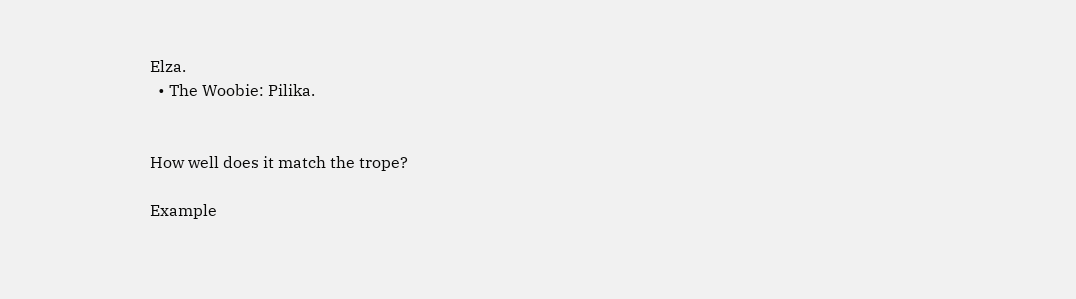Elza.
  • The Woobie: Pilika.


How well does it match the trope?

Example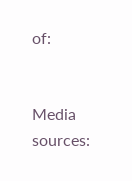of:


Media sources: